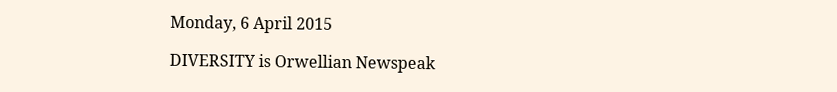Monday, 6 April 2015

DIVERSITY is Orwellian Newspeak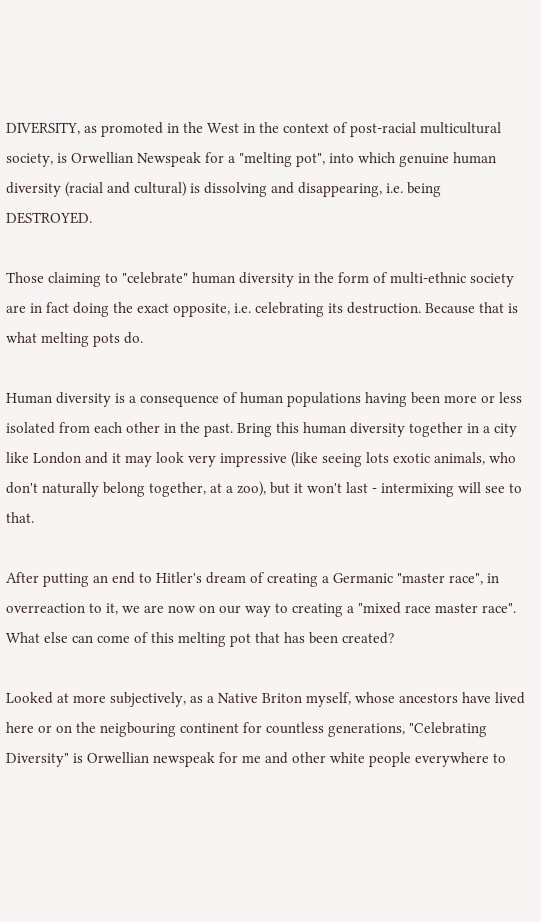DIVERSITY, as promoted in the West in the context of post-racial multicultural society, is Orwellian Newspeak for a "melting pot", into which genuine human diversity (racial and cultural) is dissolving and disappearing, i.e. being DESTROYED.

Those claiming to "celebrate" human diversity in the form of multi-ethnic society are in fact doing the exact opposite, i.e. celebrating its destruction. Because that is what melting pots do.

Human diversity is a consequence of human populations having been more or less isolated from each other in the past. Bring this human diversity together in a city like London and it may look very impressive (like seeing lots exotic animals, who don't naturally belong together, at a zoo), but it won't last - intermixing will see to that.

After putting an end to Hitler's dream of creating a Germanic "master race", in overreaction to it, we are now on our way to creating a "mixed race master race". What else can come of this melting pot that has been created?

Looked at more subjectively, as a Native Briton myself, whose ancestors have lived here or on the neigbouring continent for countless generations, "Celebrating Diversity" is Orwellian newspeak for me and other white people everywhere to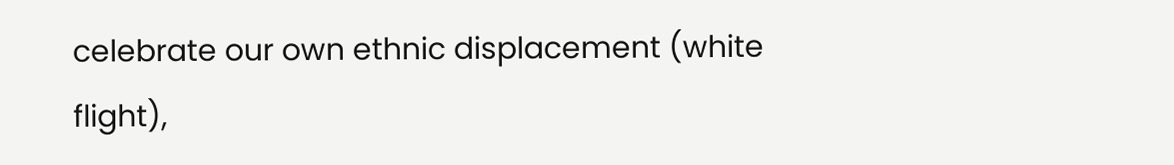celebrate our own ethnic displacement (white flight),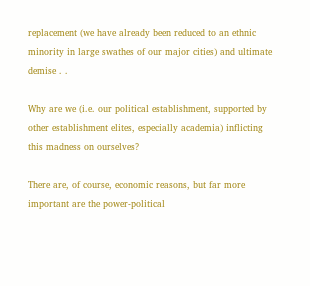replacement (we have already been reduced to an ethnic minority in large swathes of our major cities) and ultimate demise . .

Why are we (i.e. our political establishment, supported by other establishment elites, especially academia) inflicting this madness on ourselves?

There are, of course, economic reasons, but far more important are the power-political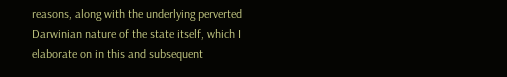reasons, along with the underlying perverted Darwinian nature of the state itself, which I elaborate on in this and subsequent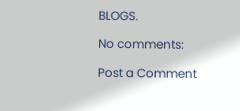BLOGS.

No comments:

Post a Comment